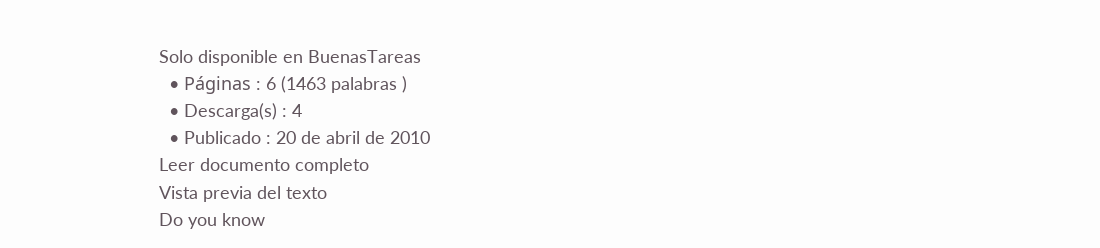Solo disponible en BuenasTareas
  • Páginas : 6 (1463 palabras )
  • Descarga(s) : 4
  • Publicado : 20 de abril de 2010
Leer documento completo
Vista previa del texto
Do you know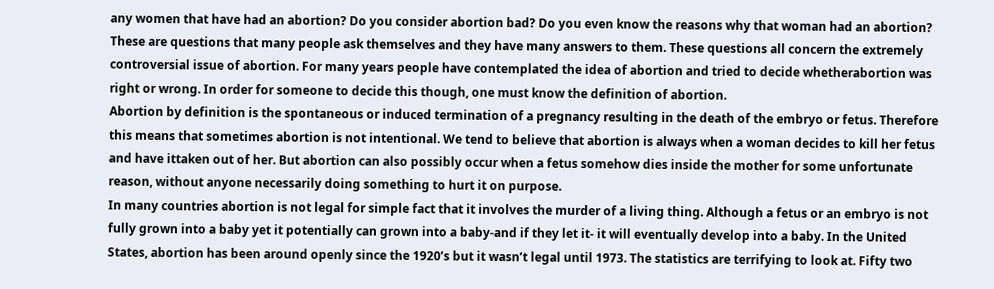any women that have had an abortion? Do you consider abortion bad? Do you even know the reasons why that woman had an abortion? These are questions that many people ask themselves and they have many answers to them. These questions all concern the extremely controversial issue of abortion. For many years people have contemplated the idea of abortion and tried to decide whetherabortion was right or wrong. In order for someone to decide this though, one must know the definition of abortion.
Abortion by definition is the spontaneous or induced termination of a pregnancy resulting in the death of the embryo or fetus. Therefore this means that sometimes abortion is not intentional. We tend to believe that abortion is always when a woman decides to kill her fetus and have ittaken out of her. But abortion can also possibly occur when a fetus somehow dies inside the mother for some unfortunate reason, without anyone necessarily doing something to hurt it on purpose.
In many countries abortion is not legal for simple fact that it involves the murder of a living thing. Although a fetus or an embryo is not fully grown into a baby yet it potentially can grown into a baby-and if they let it- it will eventually develop into a baby. In the United States, abortion has been around openly since the 1920’s but it wasn’t legal until 1973. The statistics are terrifying to look at. Fifty two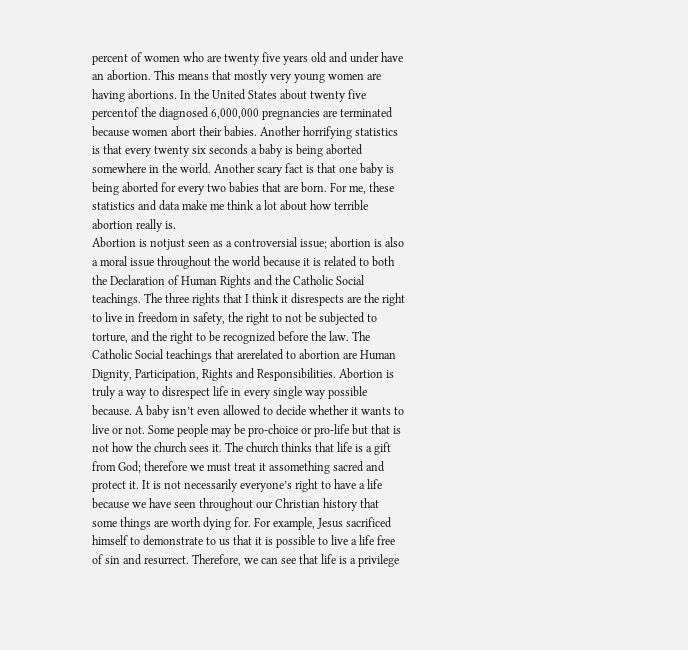percent of women who are twenty five years old and under have an abortion. This means that mostly very young women are having abortions. In the United States about twenty five percentof the diagnosed 6,000,000 pregnancies are terminated because women abort their babies. Another horrifying statistics is that every twenty six seconds a baby is being aborted somewhere in the world. Another scary fact is that one baby is being aborted for every two babies that are born. For me, these statistics and data make me think a lot about how terrible abortion really is.
Abortion is notjust seen as a controversial issue; abortion is also a moral issue throughout the world because it is related to both the Declaration of Human Rights and the Catholic Social teachings. The three rights that I think it disrespects are the right to live in freedom in safety, the right to not be subjected to torture, and the right to be recognized before the law. The Catholic Social teachings that arerelated to abortion are Human Dignity, Participation, Rights and Responsibilities. Abortion is truly a way to disrespect life in every single way possible because. A baby isn’t even allowed to decide whether it wants to live or not. Some people may be pro-choice or pro-life but that is not how the church sees it. The church thinks that life is a gift from God; therefore we must treat it assomething sacred and protect it. It is not necessarily everyone’s right to have a life because we have seen throughout our Christian history that some things are worth dying for. For example, Jesus sacrificed himself to demonstrate to us that it is possible to live a life free of sin and resurrect. Therefore, we can see that life is a privilege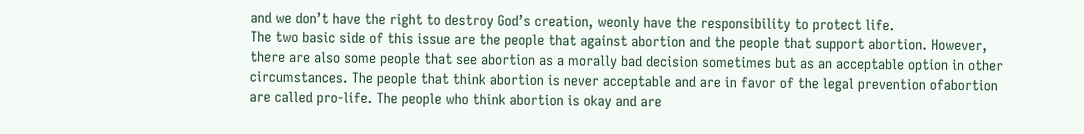and we don’t have the right to destroy God’s creation, weonly have the responsibility to protect life.
The two basic side of this issue are the people that against abortion and the people that support abortion. However, there are also some people that see abortion as a morally bad decision sometimes but as an acceptable option in other circumstances. The people that think abortion is never acceptable and are in favor of the legal prevention ofabortion are called pro-life. The people who think abortion is okay and are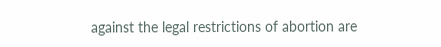against the legal restrictions of abortion are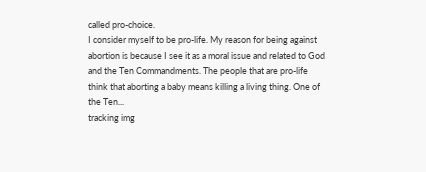called pro-choice.
I consider myself to be pro-life. My reason for being against abortion is because I see it as a moral issue and related to God and the Ten Commandments. The people that are pro-life think that aborting a baby means killing a living thing. One of the Ten...
tracking img